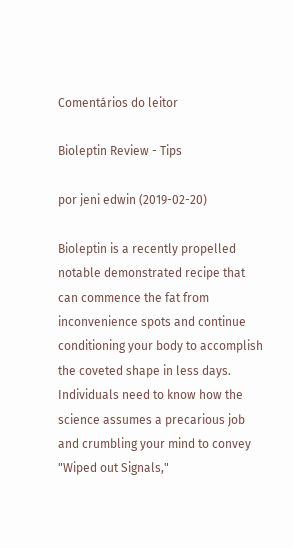Comentários do leitor

Bioleptin Review - Tips

por jeni edwin (2019-02-20)

Bioleptin is a recently propelled notable demonstrated recipe that can commence the fat from inconvenience spots and continue conditioning your body to accomplish the coveted shape in less days. Individuals need to know how the science assumes a precarious job and crumbling your mind to convey "Wiped out Signals,"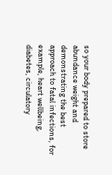so your body prepared to store abundance weight and demonstrating the best approach to fatal infections, for example, heart wellbeing, diabetes, circulatory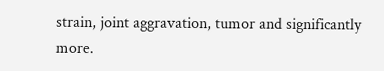strain, joint aggravation, tumor and significantly more.